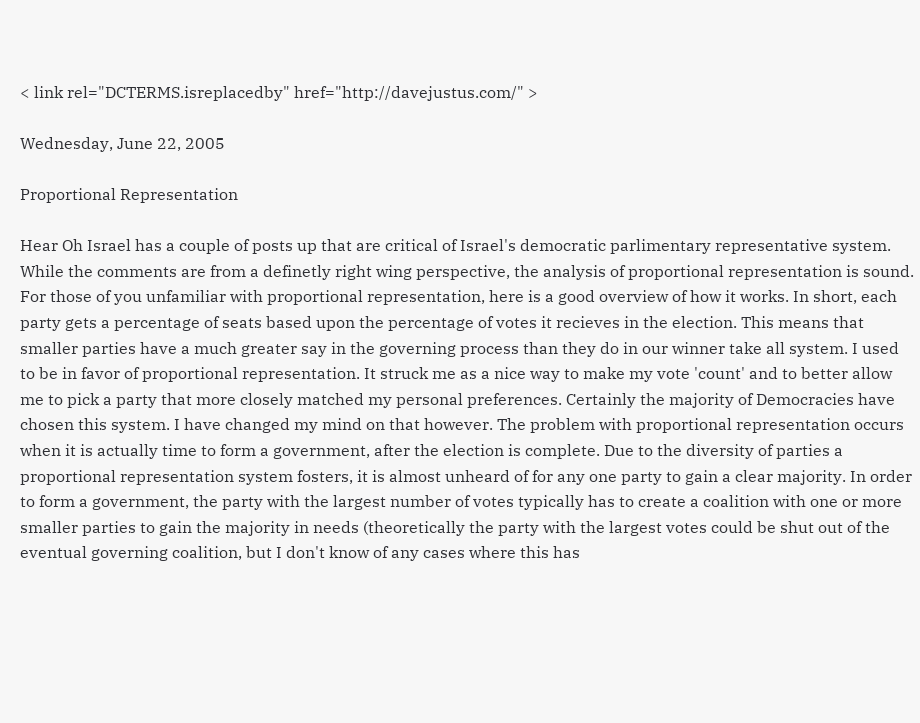< link rel="DCTERMS.isreplacedby" href="http://davejustus.com/" >

Wednesday, June 22, 2005

Proportional Representation

Hear Oh Israel has a couple of posts up that are critical of Israel's democratic parlimentary representative system. While the comments are from a definetly right wing perspective, the analysis of proportional representation is sound. For those of you unfamiliar with proportional representation, here is a good overview of how it works. In short, each party gets a percentage of seats based upon the percentage of votes it recieves in the election. This means that smaller parties have a much greater say in the governing process than they do in our winner take all system. I used to be in favor of proportional representation. It struck me as a nice way to make my vote 'count' and to better allow me to pick a party that more closely matched my personal preferences. Certainly the majority of Democracies have chosen this system. I have changed my mind on that however. The problem with proportional representation occurs when it is actually time to form a government, after the election is complete. Due to the diversity of parties a proportional representation system fosters, it is almost unheard of for any one party to gain a clear majority. In order to form a government, the party with the largest number of votes typically has to create a coalition with one or more smaller parties to gain the majority in needs (theoretically the party with the largest votes could be shut out of the eventual governing coalition, but I don't know of any cases where this has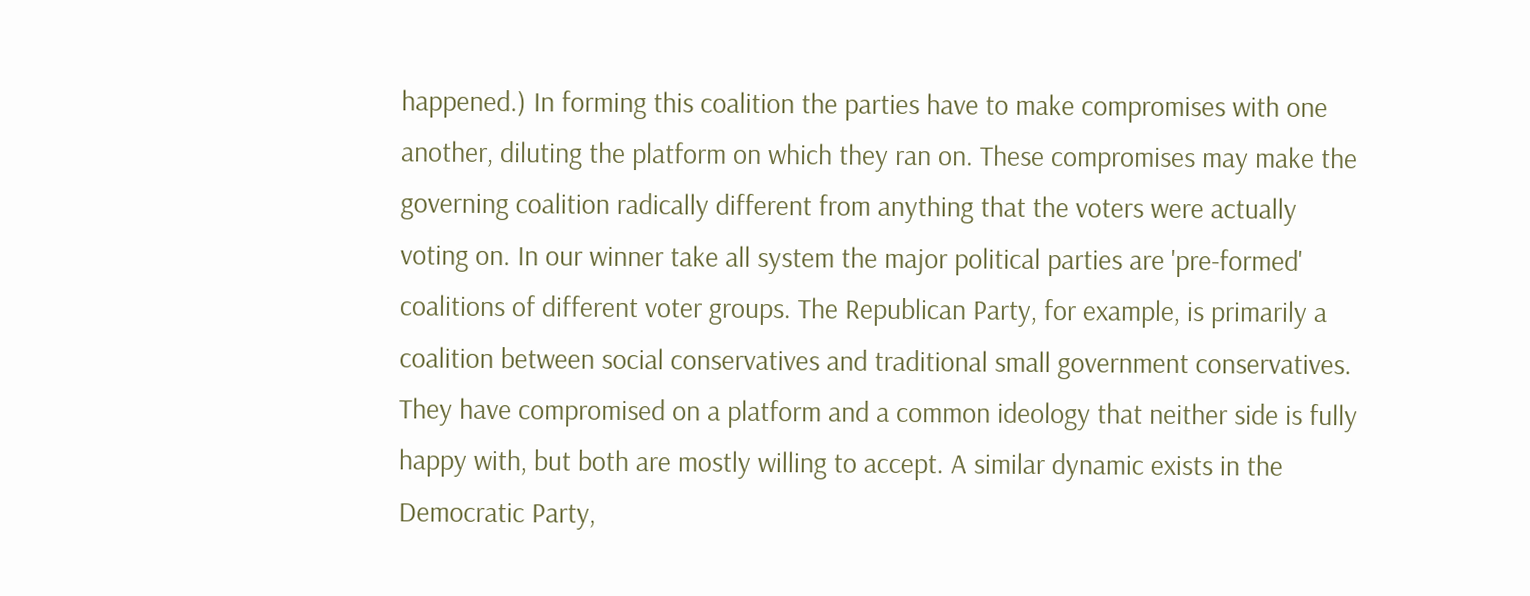happened.) In forming this coalition the parties have to make compromises with one another, diluting the platform on which they ran on. These compromises may make the governing coalition radically different from anything that the voters were actually voting on. In our winner take all system the major political parties are 'pre-formed' coalitions of different voter groups. The Republican Party, for example, is primarily a coalition between social conservatives and traditional small government conservatives. They have compromised on a platform and a common ideology that neither side is fully happy with, but both are mostly willing to accept. A similar dynamic exists in the Democratic Party,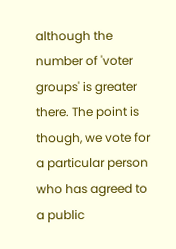although the number of 'voter groups' is greater there. The point is though, we vote for a particular person who has agreed to a public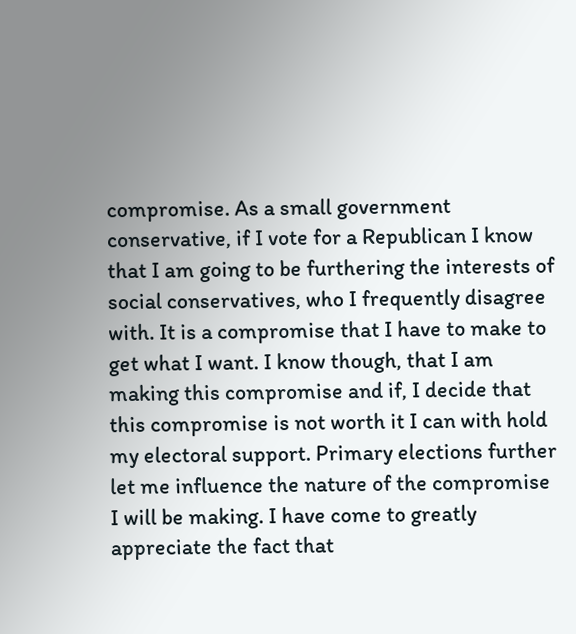compromise. As a small government conservative, if I vote for a Republican I know that I am going to be furthering the interests of social conservatives, who I frequently disagree with. It is a compromise that I have to make to get what I want. I know though, that I am making this compromise and if, I decide that this compromise is not worth it I can with hold my electoral support. Primary elections further let me influence the nature of the compromise I will be making. I have come to greatly appreciate the fact that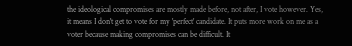the ideological compromises are mostly made before, not after, I vote however. Yes, it means I don't get to vote for my 'perfect' candidate. It puts more work on me as a voter because making compromises can be difficult. It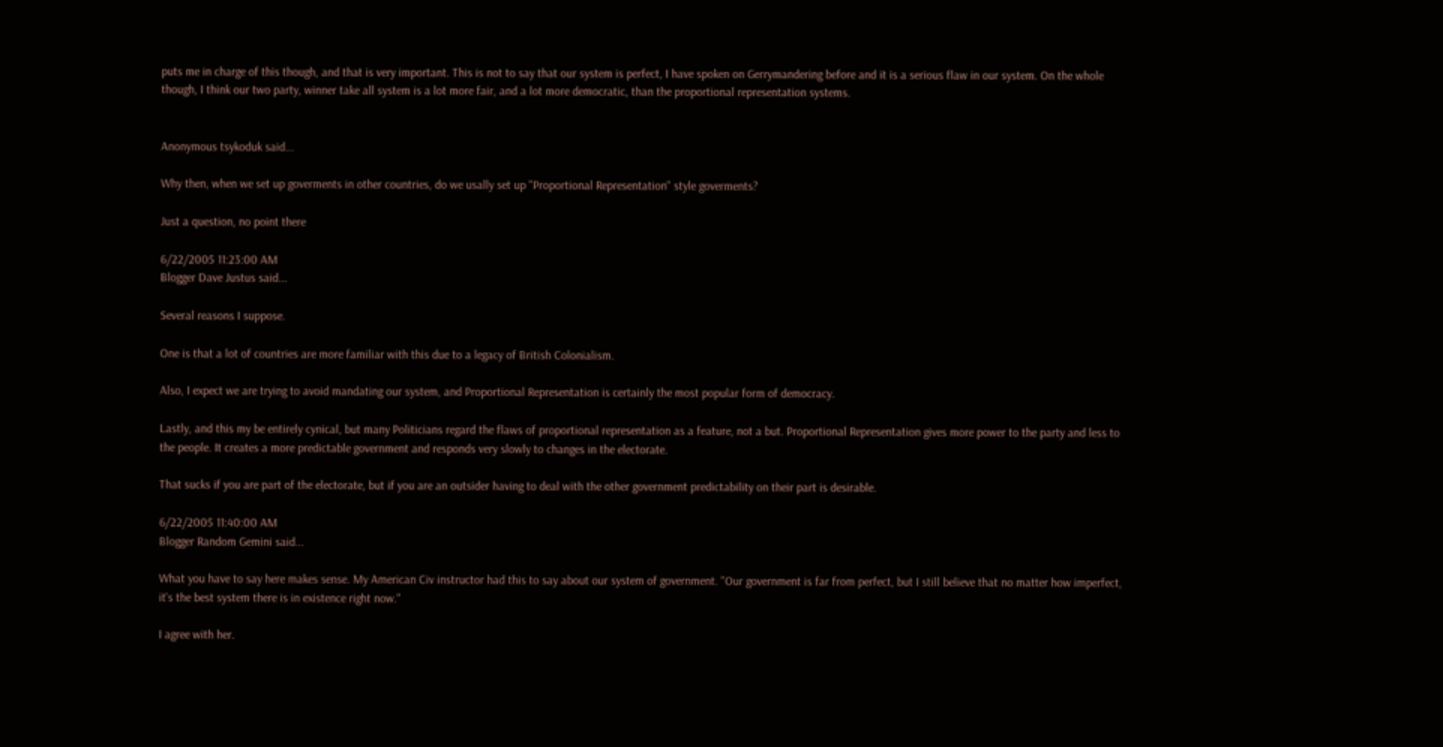puts me in charge of this though, and that is very important. This is not to say that our system is perfect, I have spoken on Gerrymandering before and it is a serious flaw in our system. On the whole though, I think our two party, winner take all system is a lot more fair, and a lot more democratic, than the proportional representation systems.


Anonymous tsykoduk said...

Why then, when we set up goverments in other countries, do we usally set up "Proportional Representation" style goverments?

Just a question, no point there

6/22/2005 11:23:00 AM
Blogger Dave Justus said...

Several reasons I suppose.

One is that a lot of countries are more familiar with this due to a legacy of British Colonialism.

Also, I expect we are trying to avoid mandating our system, and Proportional Representation is certainly the most popular form of democracy.

Lastly, and this my be entirely cynical, but many Politicians regard the flaws of proportional representation as a feature, not a but. Proportional Representation gives more power to the party and less to the people. It creates a more predictable government and responds very slowly to changes in the electorate.

That sucks if you are part of the electorate, but if you are an outsider having to deal with the other government predictability on their part is desirable.

6/22/2005 11:40:00 AM
Blogger Random Gemini said...

What you have to say here makes sense. My American Civ instructor had this to say about our system of government. "Our government is far from perfect, but I still believe that no matter how imperfect, it's the best system there is in existence right now."

I agree with her.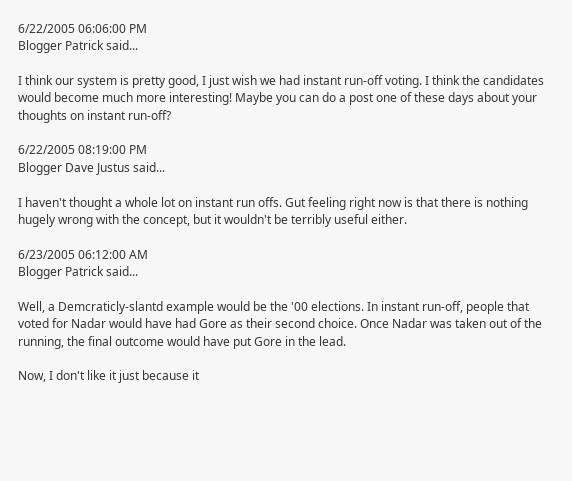6/22/2005 06:06:00 PM
Blogger Patrick said...

I think our system is pretty good, I just wish we had instant run-off voting. I think the candidates would become much more interesting! Maybe you can do a post one of these days about your thoughts on instant run-off?

6/22/2005 08:19:00 PM
Blogger Dave Justus said...

I haven't thought a whole lot on instant run offs. Gut feeling right now is that there is nothing hugely wrong with the concept, but it wouldn't be terribly useful either.

6/23/2005 06:12:00 AM
Blogger Patrick said...

Well, a Demcraticly-slantd example would be the '00 elections. In instant run-off, people that voted for Nadar would have had Gore as their second choice. Once Nadar was taken out of the running, the final outcome would have put Gore in the lead.

Now, I don't like it just because it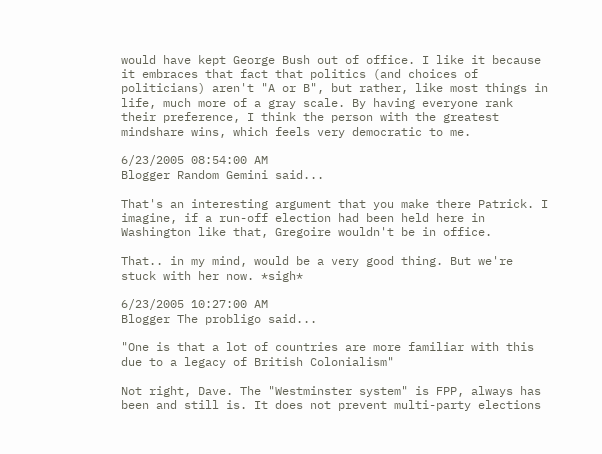would have kept George Bush out of office. I like it because it embraces that fact that politics (and choices of politicians) aren't "A or B", but rather, like most things in life, much more of a gray scale. By having everyone rank their preference, I think the person with the greatest mindshare wins, which feels very democratic to me.

6/23/2005 08:54:00 AM
Blogger Random Gemini said...

That's an interesting argument that you make there Patrick. I imagine, if a run-off election had been held here in Washington like that, Gregoire wouldn't be in office.

That.. in my mind, would be a very good thing. But we're stuck with her now. *sigh*

6/23/2005 10:27:00 AM
Blogger The probligo said...

"One is that a lot of countries are more familiar with this due to a legacy of British Colonialism"

Not right, Dave. The "Westminster system" is FPP, always has been and still is. It does not prevent multi-party elections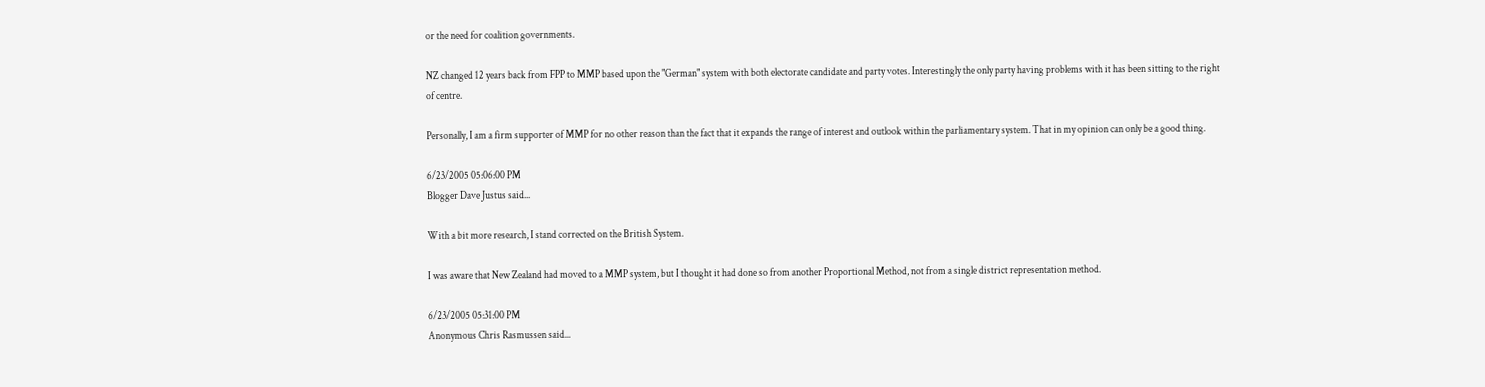or the need for coalition governments.

NZ changed 12 years back from FPP to MMP based upon the "German" system with both electorate candidate and party votes. Interestingly the only party having problems with it has been sitting to the right of centre.

Personally, I am a firm supporter of MMP for no other reason than the fact that it expands the range of interest and outlook within the parliamentary system. That in my opinion can only be a good thing.

6/23/2005 05:06:00 PM
Blogger Dave Justus said...

With a bit more research, I stand corrected on the British System.

I was aware that New Zealand had moved to a MMP system, but I thought it had done so from another Proportional Method, not from a single district representation method.

6/23/2005 05:31:00 PM
Anonymous Chris Rasmussen said...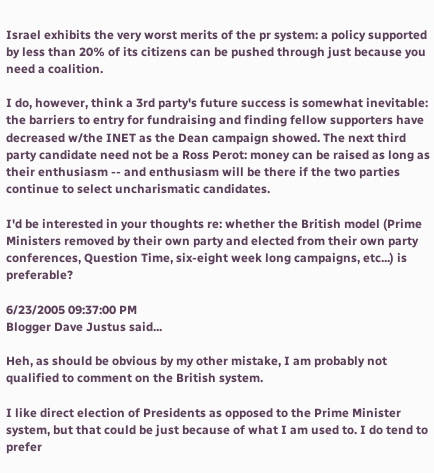Israel exhibits the very worst merits of the pr system: a policy supported by less than 20% of its citizens can be pushed through just because you need a coalition.

I do, however, think a 3rd party's future success is somewhat inevitable: the barriers to entry for fundraising and finding fellow supporters have decreased w/the INET as the Dean campaign showed. The next third party candidate need not be a Ross Perot: money can be raised as long as their enthusiasm -- and enthusiasm will be there if the two parties continue to select uncharismatic candidates.

I'd be interested in your thoughts re: whether the British model (Prime Ministers removed by their own party and elected from their own party conferences, Question Time, six-eight week long campaigns, etc...) is preferable?

6/23/2005 09:37:00 PM
Blogger Dave Justus said...

Heh, as should be obvious by my other mistake, I am probably not qualified to comment on the British system.

I like direct election of Presidents as opposed to the Prime Minister system, but that could be just because of what I am used to. I do tend to prefer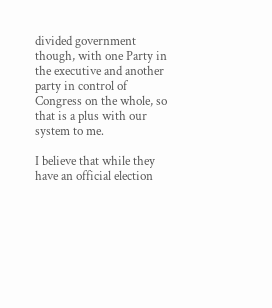divided government though, with one Party in the executive and another party in control of Congress on the whole, so that is a plus with our system to me.

I believe that while they have an official election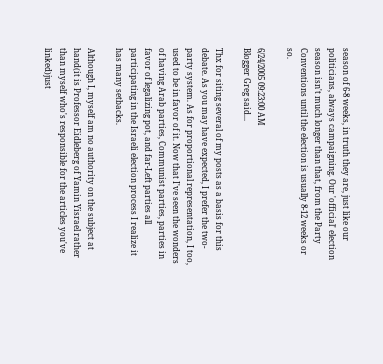season of 6-8 weeks, in truth they are, just like our politicians, always campaigning. Our 'official' election season isn't much longer than that, from the Party Conventions until the election is usually 8-12 weeks or so.

6/24/2005 09:23:00 AM
Blogger Greg said...

Thx for siting several of my posts as a basis for this debate. As you may have expected, I prefer the two-party system. As for proportional representation, I too, used to be in favor of it. Now that I've seen the wonders of having Arab parties, Communist parties, parties in favor of legalizing pot, and far-Left parties all participating in the Israeli election process I realize it has many setbacks.

Although I, myself am no authority on the subject at hand(it is Professor Eidleberg of Yamin Yisrael rather than myself who's responsible for the articles you've linked)just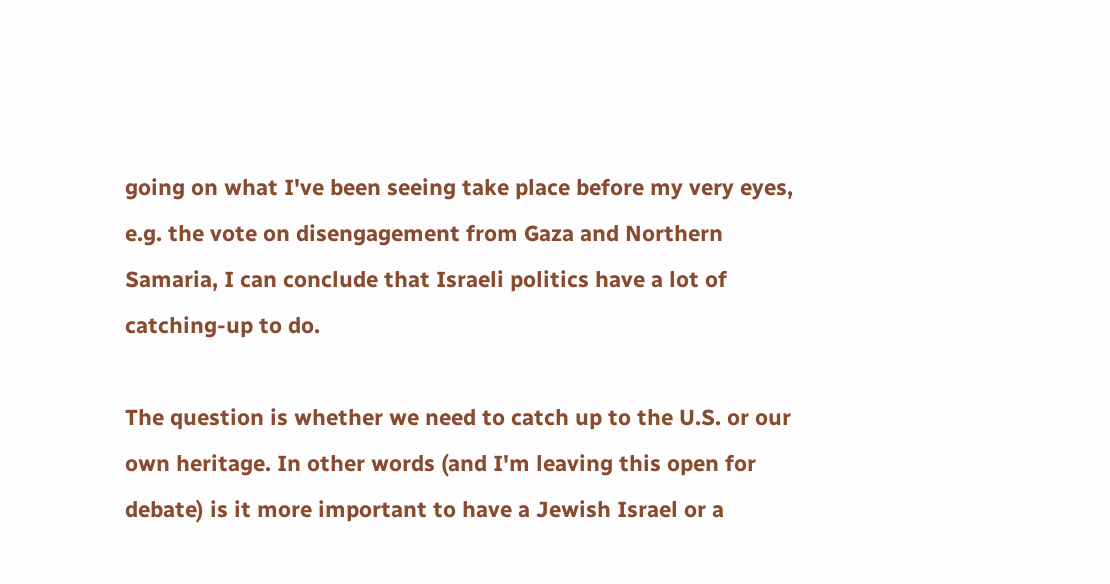going on what I've been seeing take place before my very eyes, e.g. the vote on disengagement from Gaza and Northern Samaria, I can conclude that Israeli politics have a lot of catching-up to do.

The question is whether we need to catch up to the U.S. or our own heritage. In other words (and I'm leaving this open for debate) is it more important to have a Jewish Israel or a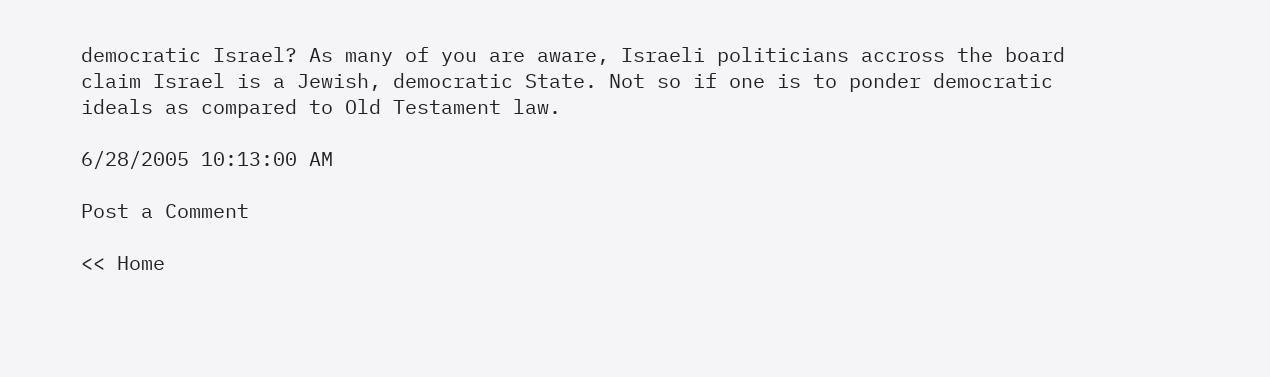democratic Israel? As many of you are aware, Israeli politicians accross the board claim Israel is a Jewish, democratic State. Not so if one is to ponder democratic ideals as compared to Old Testament law.

6/28/2005 10:13:00 AM

Post a Comment

<< Home